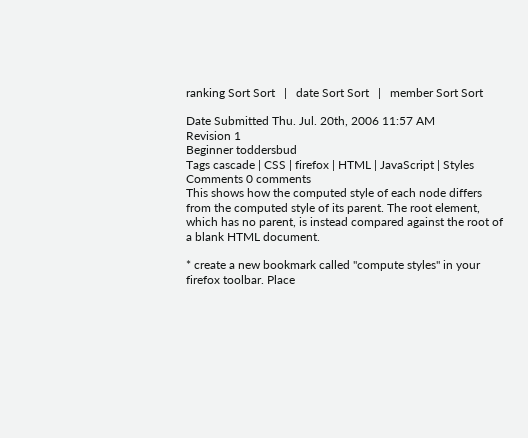ranking Sort Sort   |   date Sort Sort   |   member Sort Sort

Date Submitted Thu. Jul. 20th, 2006 11:57 AM
Revision 1
Beginner toddersbud
Tags cascade | CSS | firefox | HTML | JavaScript | Styles
Comments 0 comments
This shows how the computed style of each node differs from the computed style of its parent. The root element, which has no parent, is instead compared against the root of a blank HTML document.

* create a new bookmark called "compute styles" in your firefox toolbar. Place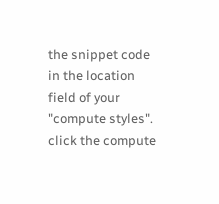the snippet code in the location field of your "compute styles". click the compute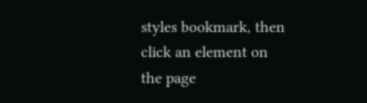styles bookmark, then click an element on the page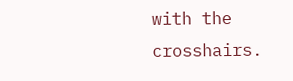with the crosshairs.